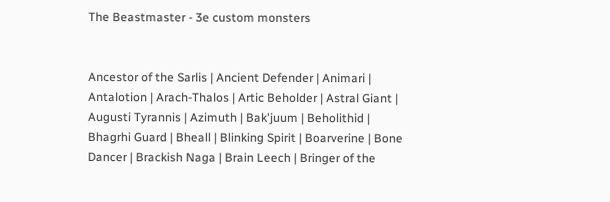The Beastmaster - 3e custom monsters


Ancestor of the Sarlis | Ancient Defender | Animari | Antalotion | Arach-Thalos | Artic Beholder | Astral Giant | Augusti Tyrannis | Azimuth | Bak'juum | Beholithid | Bhagrhi Guard | Bheall | Blinking Spirit | Boarverine | Bone Dancer | Brackish Naga | Brain Leech | Bringer of the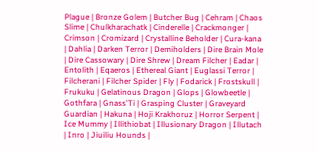Plague | Bronze Golem | Butcher Bug | Cehram | Chaos Slime | Chulkharachatk | Cinderelle | Crackmonger | Crimson | Cromizard | Crystalline Beholder | Cura-kana | Dahlia | Darken Terror | Demiholders | Dire Brain Mole | Dire Cassowary | Dire Shrew | Dream Filcher | Eadar | Entolith | Eqaeros | Ethereal Giant | Euglassi Terror | Filcherani | Filcher Spider | Fly | Fodarick | Frostskull | Frukuku | Gelatinous Dragon | Glops | Glowbeetle | Gothfara | Gnass'Ti | Grasping Cluster | Graveyard Guardian | Hakuna | Hoji Krakhoruz | Horror Serpent | Ice Mummy | Illithiobat | Illusionary Dragon | Illutach | Inro | Jiuiliu Hounds |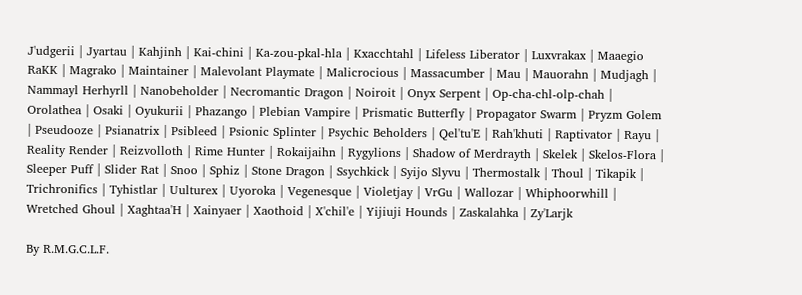J'udgerii | Jyartau | Kahjinh | Kai-chini | Ka-zou-pkal-hla | Kxacchtahl | Lifeless Liberator | Luxvrakax | Maaegio RaKK | Magrako | Maintainer | Malevolant Playmate | Malicrocious | Massacumber | Mau | Mauorahn | Mudjagh | Nammayl Herhyrll | Nanobeholder | Necromantic Dragon | Noiroit | Onyx Serpent | Op-cha-chl-olp-chah | Orolathea | Osaki | Oyukurii | Phazango | Plebian Vampire | Prismatic Butterfly | Propagator Swarm | Pryzm Golem | Pseudooze | Psianatrix | Psibleed | Psionic Splinter | Psychic Beholders | Qel'tu'E | Rah'khuti | Raptivator | Rayu | Reality Render | Reizvolloth | Rime Hunter | Rokaijaihn | Rygylions | Shadow of Merdrayth | Skelek | Skelos-Flora | Sleeper Puff | Slider Rat | Snoo | Sphiz | Stone Dragon | Ssychkick | Syijo Slyvu | Thermostalk | Thoul | Tikapik | Trichronifics | Tyhistlar | Uulturex | Uyoroka | Vegenesque | Violetjay | VrGu | Wallozar | Whiphoorwhill | Wretched Ghoul | Xaghtaa'H | Xainyaer | Xaothoid | X'chil'e | Yijiuji Hounds | Zaskalahka | Zy'Larjk

By R.M.G.C.L.F.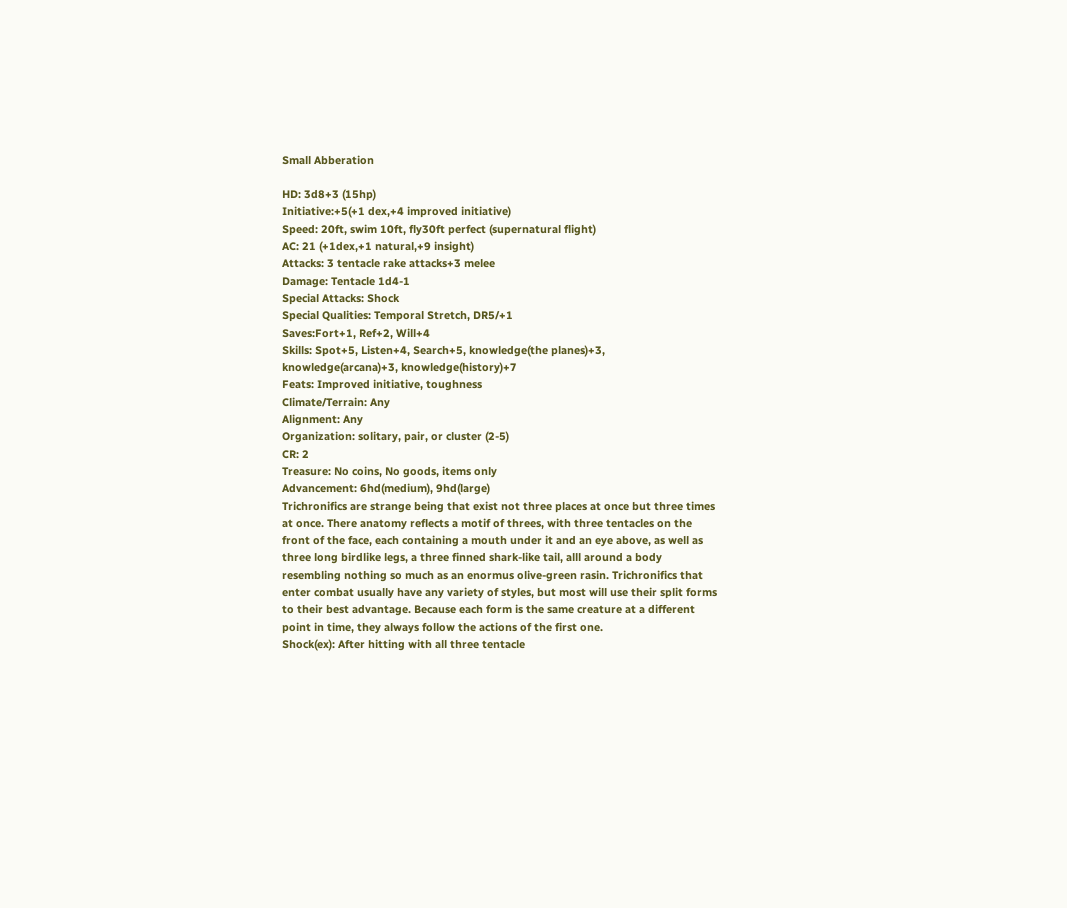Small Abberation

HD: 3d8+3 (15hp)
Initiative:+5(+1 dex,+4 improved initiative)
Speed: 20ft, swim 10ft, fly30ft perfect (supernatural flight)
AC: 21 (+1dex,+1 natural,+9 insight)
Attacks: 3 tentacle rake attacks+3 melee
Damage: Tentacle 1d4-1
Special Attacks: Shock
Special Qualities: Temporal Stretch, DR5/+1
Saves:Fort+1, Ref+2, Will+4
Skills: Spot+5, Listen+4, Search+5, knowledge(the planes)+3, knowledge(arcana)+3, knowledge(history)+7
Feats: Improved initiative, toughness
Climate/Terrain: Any
Alignment: Any
Organization: solitary, pair, or cluster (2-5)
CR: 2
Treasure: No coins, No goods, items only
Advancement: 6hd(medium), 9hd(large)
Trichronifics are strange being that exist not three places at once but three times at once. There anatomy reflects a motif of threes, with three tentacles on the front of the face, each containing a mouth under it and an eye above, as well as three long birdlike legs, a three finned shark-like tail, alll around a body resembling nothing so much as an enormus olive-green rasin. Trichronifics that enter combat usually have any variety of styles, but most will use their split forms to their best advantage. Because each form is the same creature at a different point in time, they always follow the actions of the first one.
Shock(ex): After hitting with all three tentacle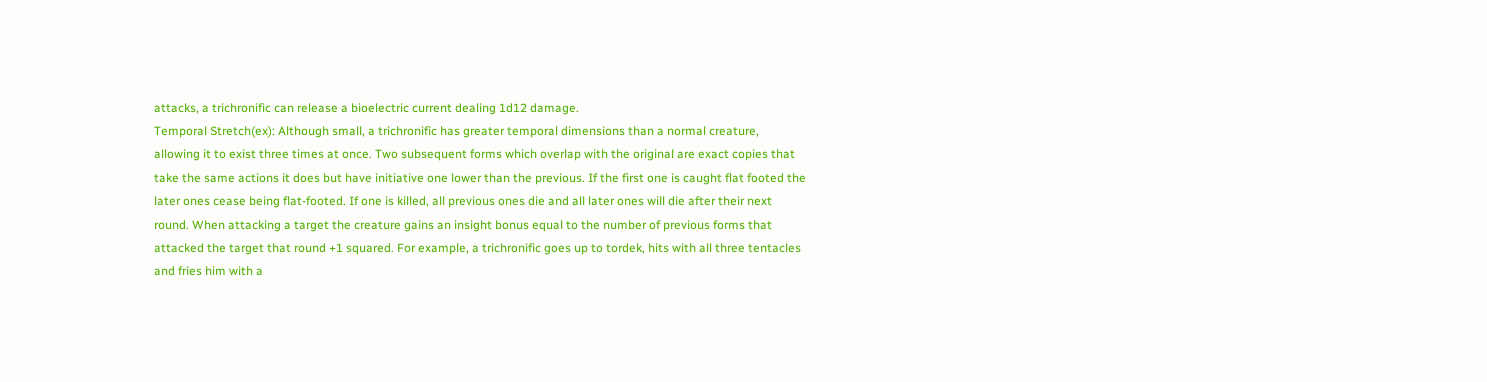attacks, a trichronific can release a bioelectric current dealing 1d12 damage.
Temporal Stretch(ex): Although small, a trichronific has greater temporal dimensions than a normal creature, allowing it to exist three times at once. Two subsequent forms which overlap with the original are exact copies that take the same actions it does but have initiative one lower than the previous. If the first one is caught flat footed the later ones cease being flat-footed. If one is killed, all previous ones die and all later ones will die after their next round. When attacking a target the creature gains an insight bonus equal to the number of previous forms that attacked the target that round +1 squared. For example, a trichronific goes up to tordek, hits with all three tentacles and fries him with a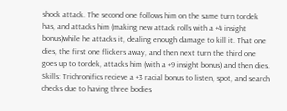shock attack. The second one follows him on the same turn tordek has, and attacks him (making new attack rolls with a +4 insight bonus)while he attacks it, dealing enough damage to kill it. That one dies, the first one flickers away, and then next turn the third one goes up to tordek, attacks him (with a +9 insight bonus) and then dies.
Skills: Trichronifics recieve a +3 racial bonus to listen, spot, and search checks due to having three bodies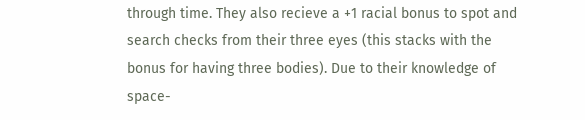through time. They also recieve a +1 racial bonus to spot and search checks from their three eyes (this stacks with the bonus for having three bodies). Due to their knowledge of space-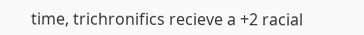time, trichronifics recieve a +2 racial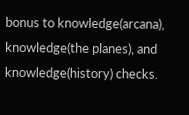bonus to knowledge(arcana), knowledge(the planes), and knowledge(history) checks.